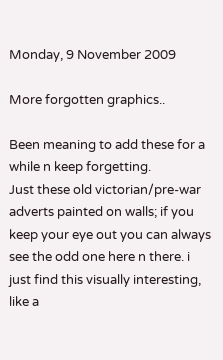Monday, 9 November 2009

More forgotten graphics..

Been meaning to add these for a while n keep forgetting.
Just these old victorian/pre-war adverts painted on walls; if you keep your eye out you can always see the odd one here n there. i just find this visually interesting, like a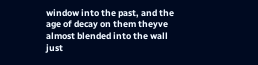window into the past, and the age of decay on them theyve almost blended into the wall
just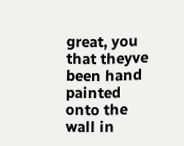great, you that theyve been hand painted onto the wall in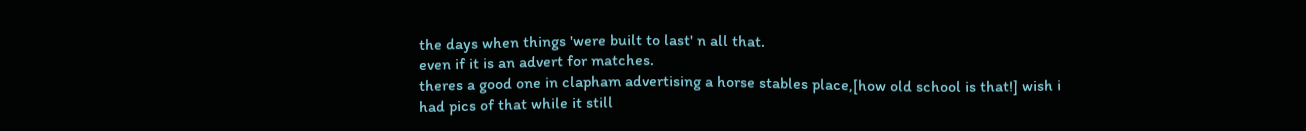the days when things 'were built to last' n all that.
even if it is an advert for matches.
theres a good one in clapham advertising a horse stables place,[how old school is that!] wish i had pics of that while it still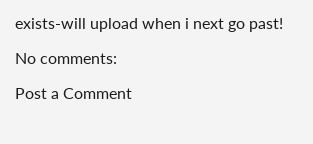exists-will upload when i next go past!

No comments:

Post a Comment